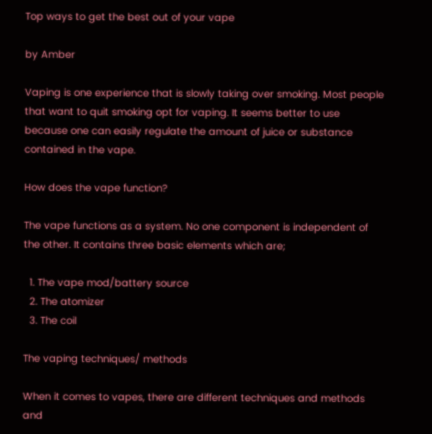Top ways to get the best out of your vape

by Amber

Vaping is one experience that is slowly taking over smoking. Most people that want to quit smoking opt for vaping. It seems better to use because one can easily regulate the amount of juice or substance contained in the vape.

How does the vape function?

The vape functions as a system. No one component is independent of the other. It contains three basic elements which are;

  1. The vape mod/battery source
  2. The atomizer
  3. The coil

The vaping techniques/ methods

When it comes to vapes, there are different techniques and methods and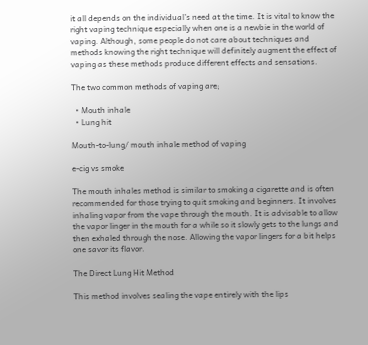it all depends on the individual’s need at the time. It is vital to know the right vaping technique especially when one is a newbie in the world of vaping. Although, some people do not care about techniques and methods knowing the right technique will definitely augment the effect of vaping as these methods produce different effects and sensations.

The two common methods of vaping are;

  • Mouth inhale
  • Lung hit

Mouth-to-lung/ mouth inhale method of vaping

e-cig vs smoke

The mouth inhales method is similar to smoking a cigarette and is often recommended for those trying to quit smoking and beginners. It involves inhaling vapor from the vape through the mouth. It is advisable to allow the vapor linger in the mouth for a while so it slowly gets to the lungs and then exhaled through the nose. Allowing the vapor lingers for a bit helps one savor its flavor.

The Direct Lung Hit Method

This method involves sealing the vape entirely with the lips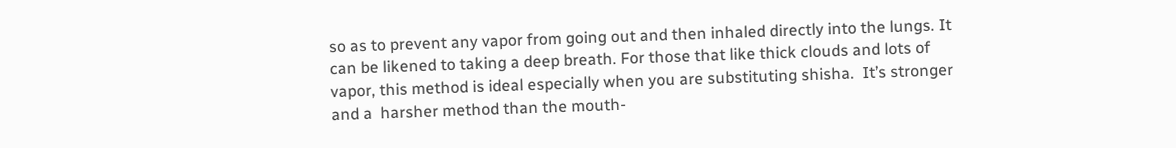so as to prevent any vapor from going out and then inhaled directly into the lungs. It can be likened to taking a deep breath. For those that like thick clouds and lots of vapor, this method is ideal especially when you are substituting shisha.  It’s stronger and a  harsher method than the mouth-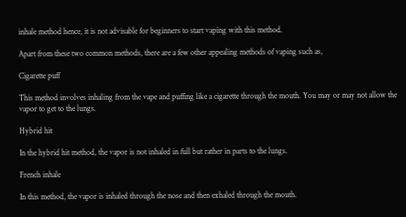inhale method hence, it is not advisable for beginners to start vaping with this method.

Apart from these two common methods, there are a few other appealing methods of vaping such as,

Cigarette puff

This method involves inhaling from the vape and puffing like a cigarette through the mouth. You may or may not allow the vapor to get to the lungs.

Hybrid hit

In the hybrid hit method, the vapor is not inhaled in full but rather in parts to the lungs.

French inhale

In this method, the vapor is inhaled through the nose and then exhaled through the mouth.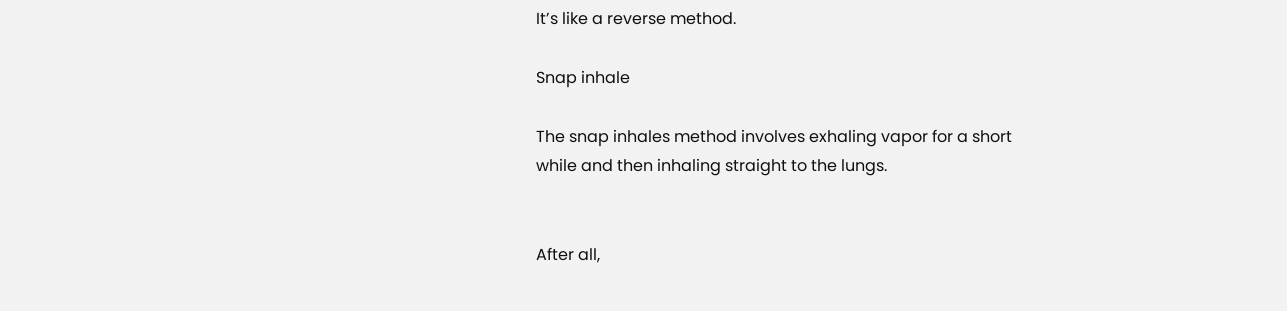It’s like a reverse method.

Snap inhale

The snap inhales method involves exhaling vapor for a short while and then inhaling straight to the lungs.


After all,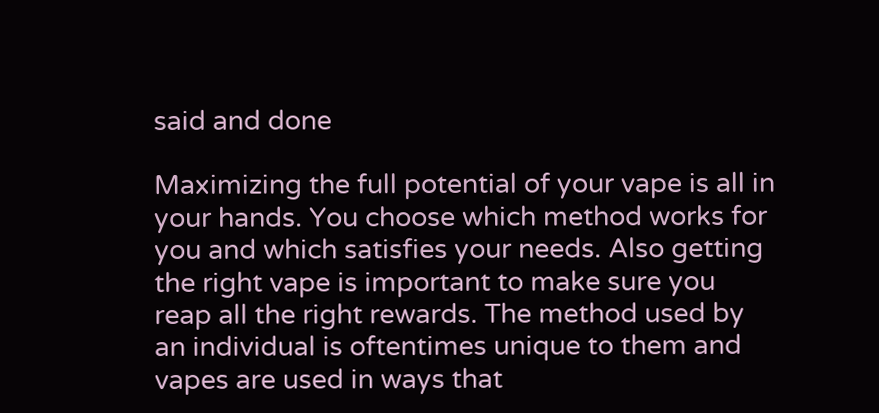said and done

Maximizing the full potential of your vape is all in your hands. You choose which method works for you and which satisfies your needs. Also getting the right vape is important to make sure you reap all the right rewards. The method used by an individual is oftentimes unique to them and vapes are used in ways that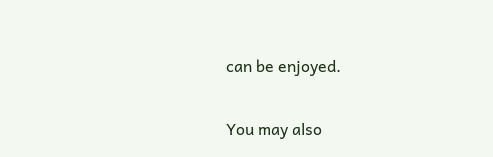can be enjoyed.

You may also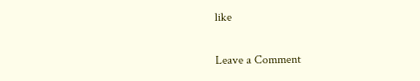like

Leave a Comment